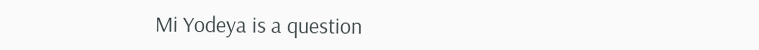Mi Yodeya is a question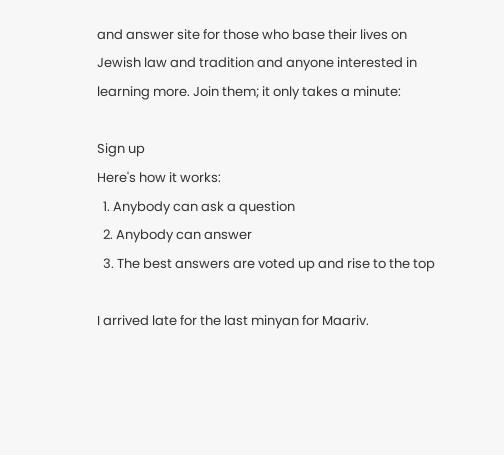and answer site for those who base their lives on Jewish law and tradition and anyone interested in learning more. Join them; it only takes a minute:

Sign up
Here's how it works:
  1. Anybody can ask a question
  2. Anybody can answer
  3. The best answers are voted up and rise to the top

I arrived late for the last minyan for Maariv.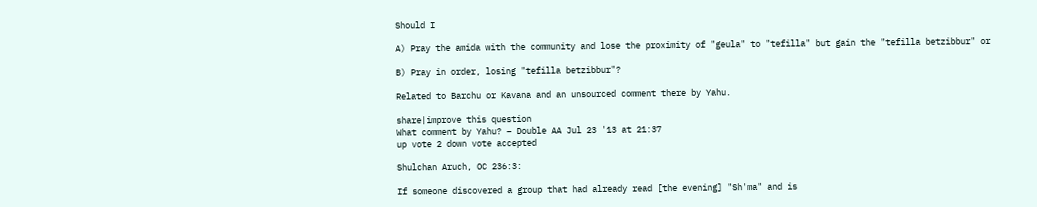Should I

A) Pray the amida with the community and lose the proximity of "geula" to "tefilla" but gain the "tefilla betzibbur" or

B) Pray in order, losing "tefilla betzibbur"?

Related to Barchu or Kavana and an unsourced comment there by Yahu.

share|improve this question
What comment by Yahu? – Double AA Jul 23 '13 at 21:37
up vote 2 down vote accepted

Shulchan Aruch, OC 236:3:

If someone discovered a group that had already read [the evening] "Sh'ma" and is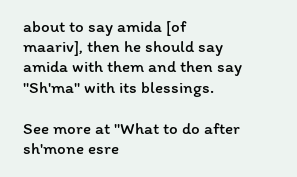about to say amida [of maariv], then he should say amida with them and then say "Sh'ma" with its blessings.

See more at "What to do after sh'mone esre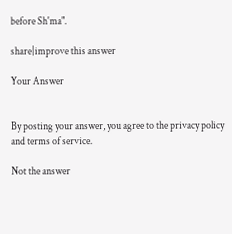before Sh'ma".

share|improve this answer

Your Answer


By posting your answer, you agree to the privacy policy and terms of service.

Not the answer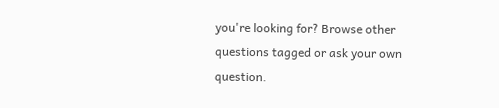you're looking for? Browse other questions tagged or ask your own question.